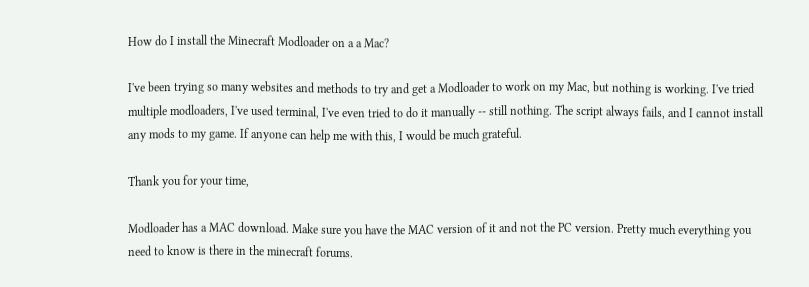How do I install the Minecraft Modloader on a a Mac?

I've been trying so many websites and methods to try and get a Modloader to work on my Mac, but nothing is working. I've tried multiple modloaders, I've used terminal, I've even tried to do it manually -- still nothing. The script always fails, and I cannot install any mods to my game. If anyone can help me with this, I would be much grateful.

Thank you for your time,

Modloader has a MAC download. Make sure you have the MAC version of it and not the PC version. Pretty much everything you need to know is there in the minecraft forums.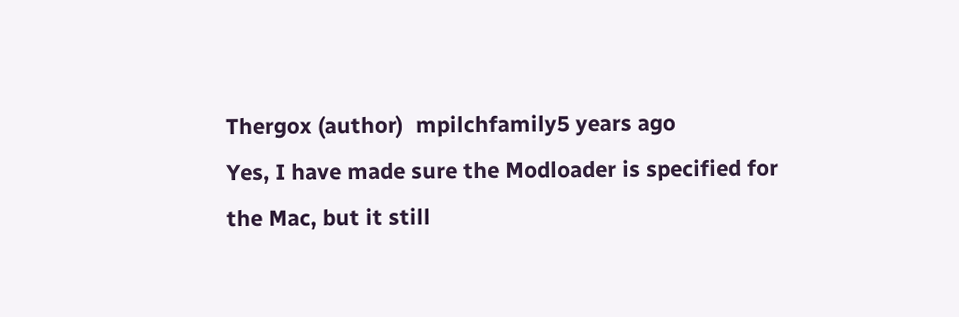Thergox (author)  mpilchfamily5 years ago
Yes, I have made sure the Modloader is specified for the Mac, but it still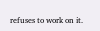refuses to work on it.